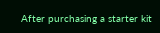After purchasing a starter kit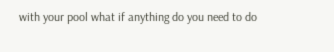with your pool what if anything do you need to do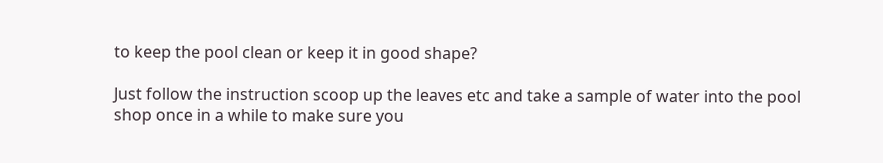to keep the pool clean or keep it in good shape?

Just follow the instruction scoop up the leaves etc and take a sample of water into the pool shop once in a while to make sure you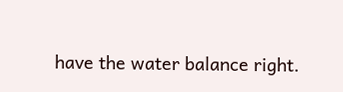have the water balance right.